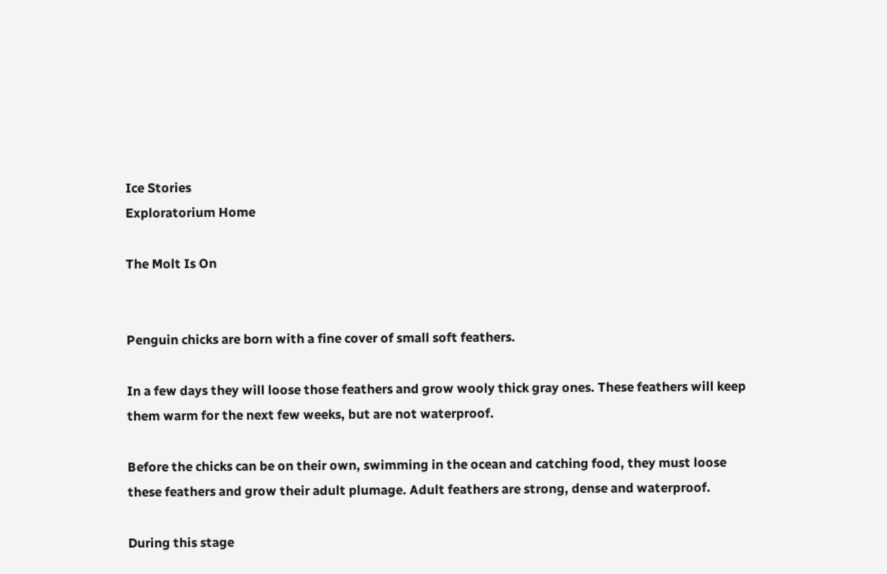Ice Stories
Exploratorium Home

The Molt Is On


Penguin chicks are born with a fine cover of small soft feathers.

In a few days they will loose those feathers and grow wooly thick gray ones. These feathers will keep them warm for the next few weeks, but are not waterproof.

Before the chicks can be on their own, swimming in the ocean and catching food, they must loose these feathers and grow their adult plumage. Adult feathers are strong, dense and waterproof.

During this stage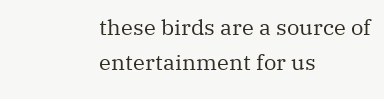these birds are a source of entertainment for us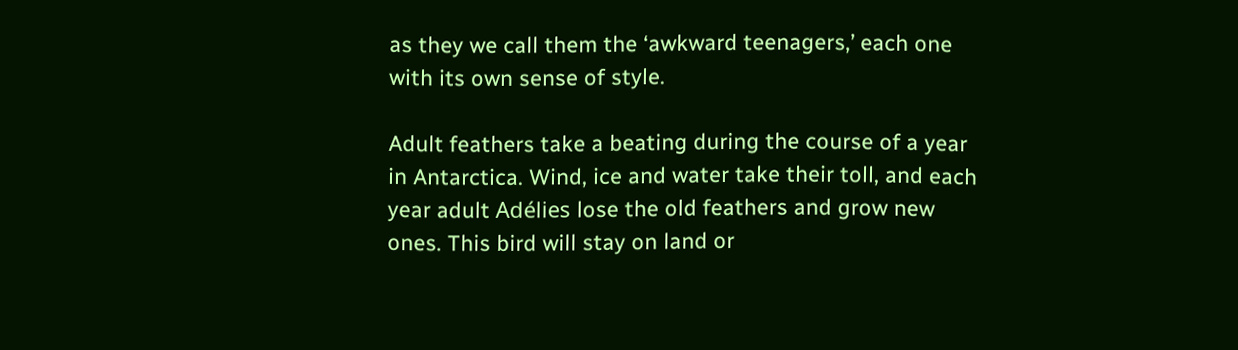as they we call them the ‘awkward teenagers,’ each one with its own sense of style.

Adult feathers take a beating during the course of a year in Antarctica. Wind, ice and water take their toll, and each year adult Adélies lose the old feathers and grow new ones. This bird will stay on land or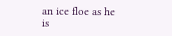an ice floe as he is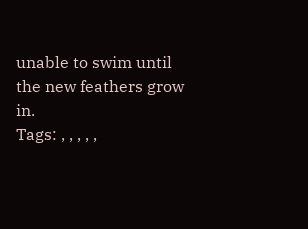unable to swim until the new feathers grow in.
Tags: , , , , ,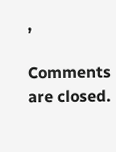,

Comments are closed.